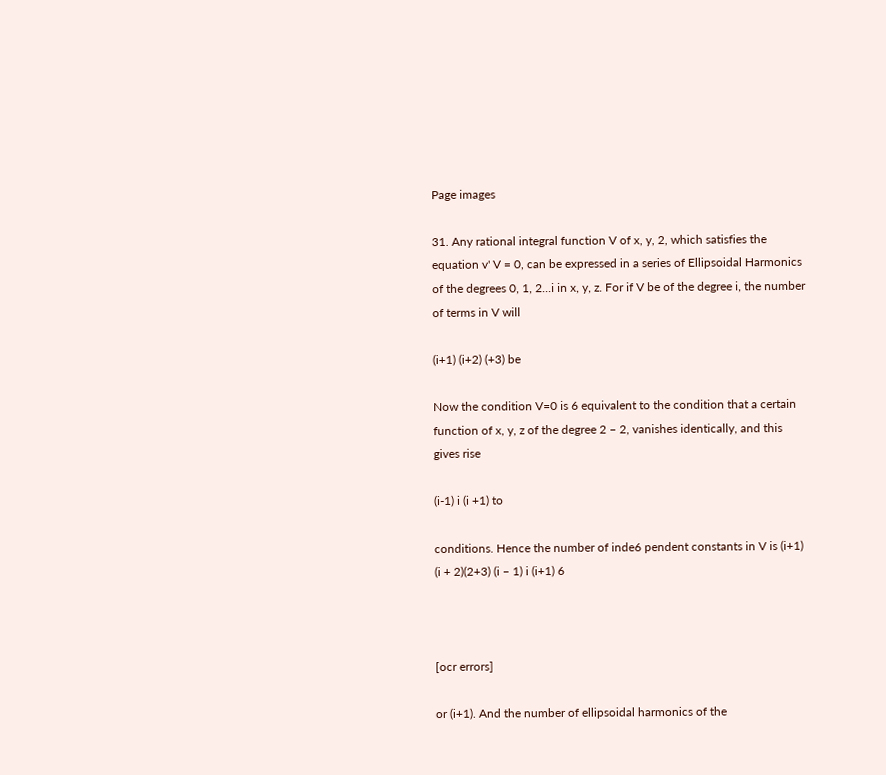Page images

31. Any rational integral function V of x, y, 2, which satisfies the equation v' V = 0, can be expressed in a series of Ellipsoidal Harmonics of the degrees 0, 1, 2...i in x, y, z. For if V be of the degree i, the number of terms in V will

(i+1) (i+2) (+3) be

Now the condition V=0 is 6 equivalent to the condition that a certain function of x, y, z of the degree 2 – 2, vanishes identically, and this gives rise

(i-1) i (i +1) to

conditions. Hence the number of inde6 pendent constants in V is (i+1) (i + 2)(2+3) (i – 1) i (i+1) 6



[ocr errors]

or (i+1). And the number of ellipsoidal harmonics of the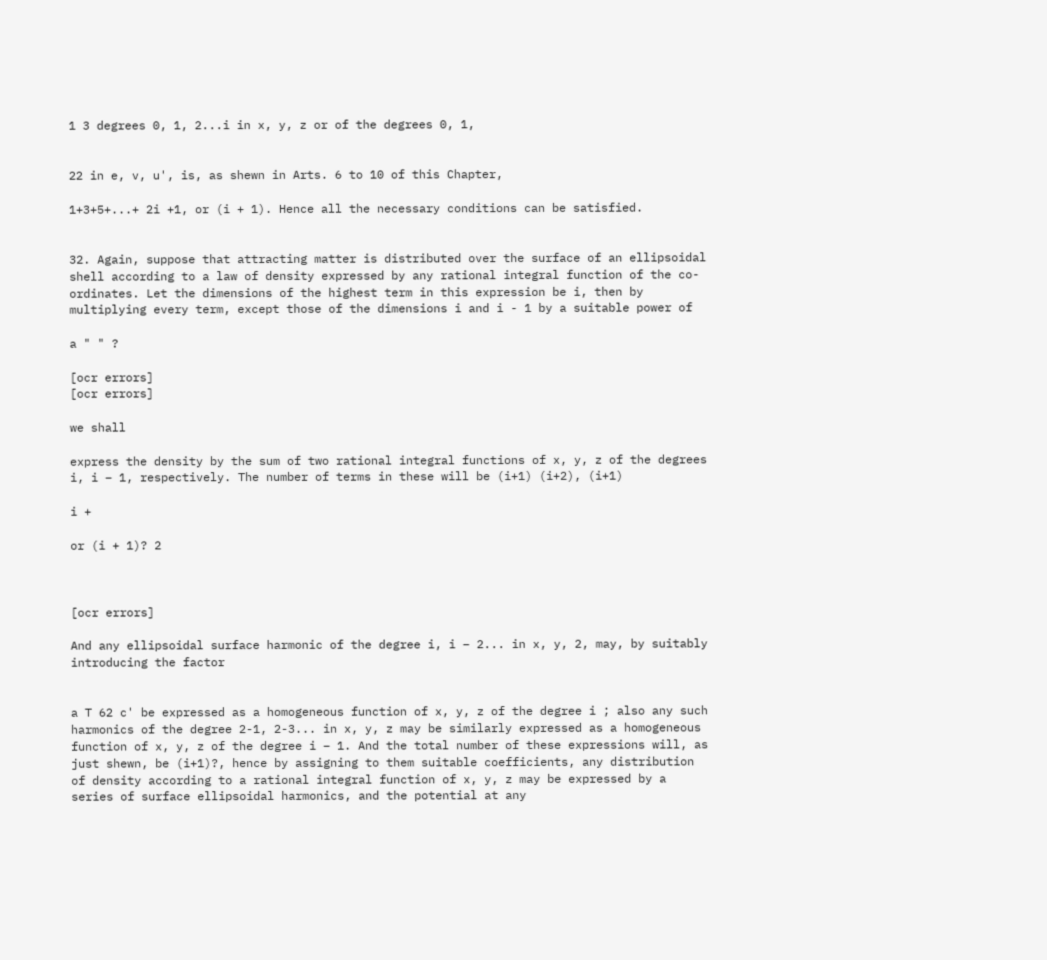1 3 degrees 0, 1, 2...i in x, y, z or of the degrees 0, 1,


22 in e, v, u', is, as shewn in Arts. 6 to 10 of this Chapter,

1+3+5+...+ 2i +1, or (i + 1). Hence all the necessary conditions can be satisfied.


32. Again, suppose that attracting matter is distributed over the surface of an ellipsoidal shell according to a law of density expressed by any rational integral function of the co-ordinates. Let the dimensions of the highest term in this expression be i, then by multiplying every term, except those of the dimensions i and i - 1 by a suitable power of

a " " ?

[ocr errors]
[ocr errors]

we shall

express the density by the sum of two rational integral functions of x, y, z of the degrees i, i – 1, respectively. The number of terms in these will be (i+1) (i+2), (i+1)

i +

or (i + 1)? 2



[ocr errors]

And any ellipsoidal surface harmonic of the degree i, i – 2... in x, y, 2, may, by suitably introducing the factor


a T 62 c' be expressed as a homogeneous function of x, y, z of the degree i ; also any such harmonics of the degree 2-1, 2-3... in x, y, z may be similarly expressed as a homogeneous function of x, y, z of the degree i – 1. And the total number of these expressions will, as just shewn, be (i+1)?, hence by assigning to them suitable coefficients, any distribution of density according to a rational integral function of x, y, z may be expressed by a series of surface ellipsoidal harmonics, and the potential at any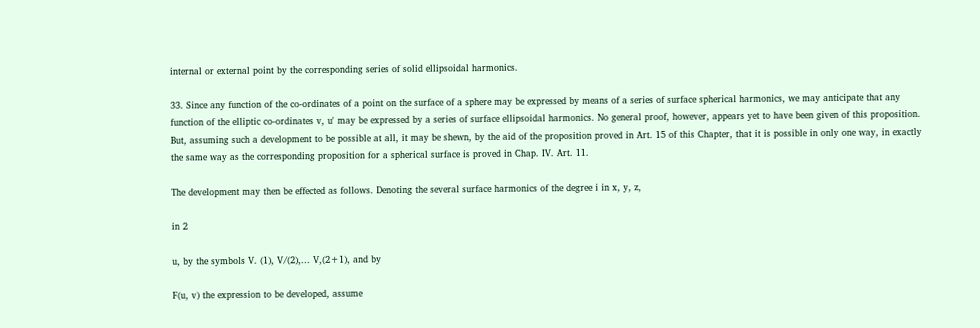internal or external point by the corresponding series of solid ellipsoidal harmonics.

33. Since any function of the co-ordinates of a point on the surface of a sphere may be expressed by means of a series of surface spherical harmonics, we may anticipate that any function of the elliptic co-ordinates v, u' may be expressed by a series of surface ellipsoidal harmonics. No general proof, however, appears yet to have been given of this proposition. But, assuming such a development to be possible at all, it may be shewn, by the aid of the proposition proved in Art. 15 of this Chapter, that it is possible in only one way, in exactly the same way as the corresponding proposition for a spherical surface is proved in Chap. IV. Art. 11.

The development may then be effected as follows. Denoting the several surface harmonics of the degree i in x, y, z,

in 2

u, by the symbols V. (1), V/(2),... V,(2+1), and by

F(u, v) the expression to be developed, assume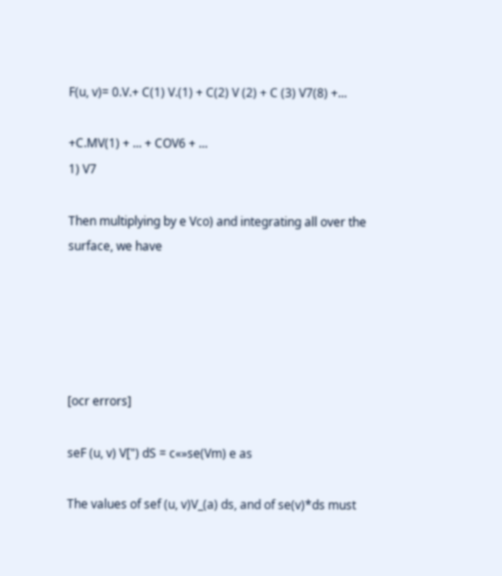F(u, v)= 0.V.+ C(1) V.(1) + C(2) V (2) + C (3) V7(8) +...

+C.MV(1) + ... + COV6 + ...
1) V7

Then multiplying by e Vco) and integrating all over the
surface, we have





[ocr errors]

seF (u, v) V[") dS = c«»se(Vm) e as

The values of sef (u, v)V_(a) ds, and of se(v)*ds must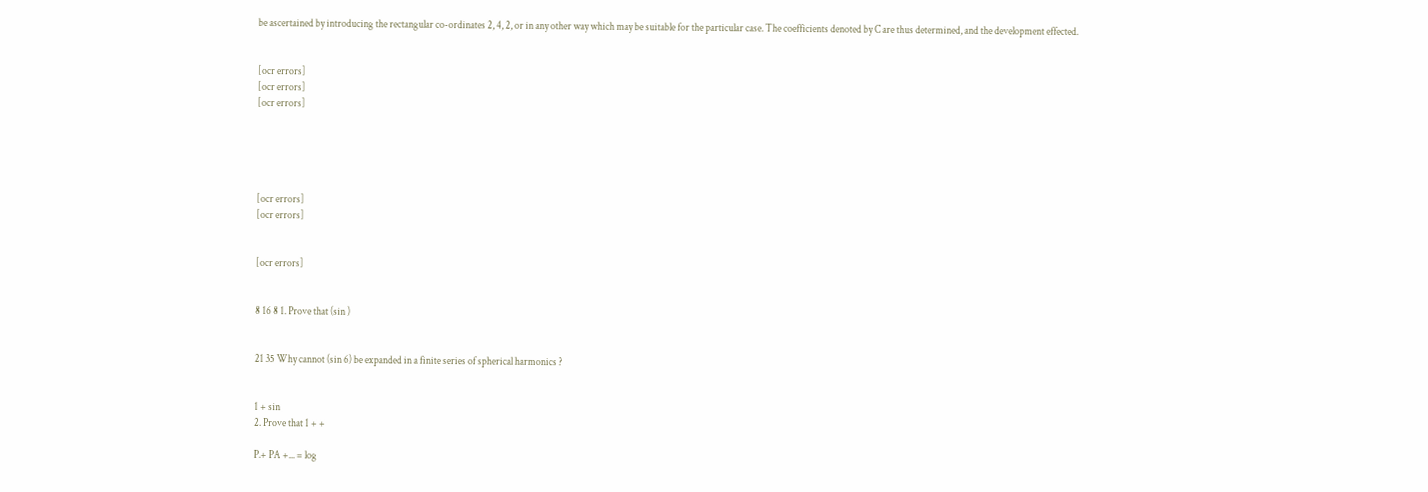be ascertained by introducing the rectangular co-ordinates 2, 4, 2, or in any other way which may be suitable for the particular case. The coefficients denoted by C are thus determined, and the development effected.


[ocr errors]
[ocr errors]
[ocr errors]





[ocr errors]
[ocr errors]


[ocr errors]


8 16 8 1. Prove that (sin )


21 35 Why cannot (sin 6) be expanded in a finite series of spherical harmonics ?


1 + sin
2. Prove that 1 + +

P.+ PA +... = log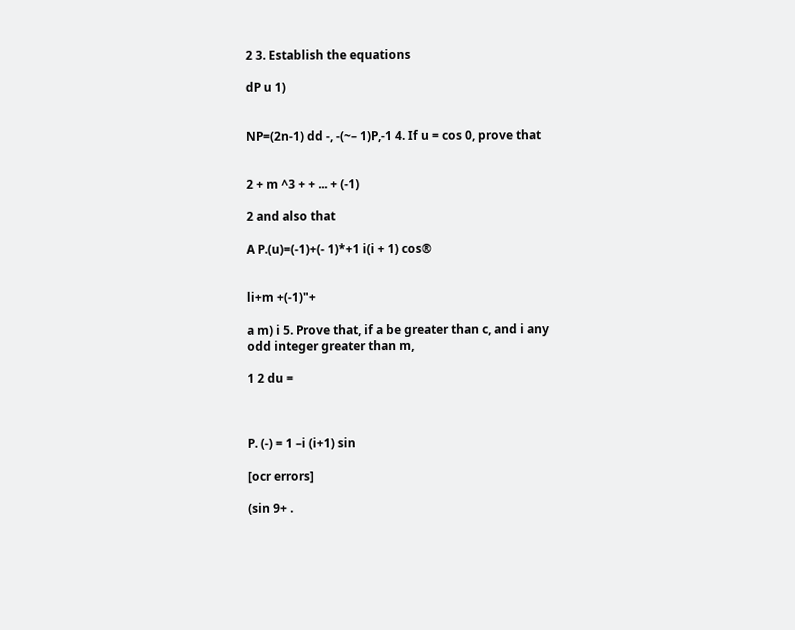2 3. Establish the equations

dP u 1)


NP=(2n-1) dd -, -(~– 1)P,-1 4. If u = cos 0, prove that


2 + m ^3 + + ... + (-1)

2 and also that

A P.(u)=(-1)+(- 1)*+1 i(i + 1) cos®


li+m +(-1)"+

a m) i 5. Prove that, if a be greater than c, and i any odd integer greater than m,

1 2 du =



P. (-) = 1 –i (i+1) sin

[ocr errors]

(sin 9+ .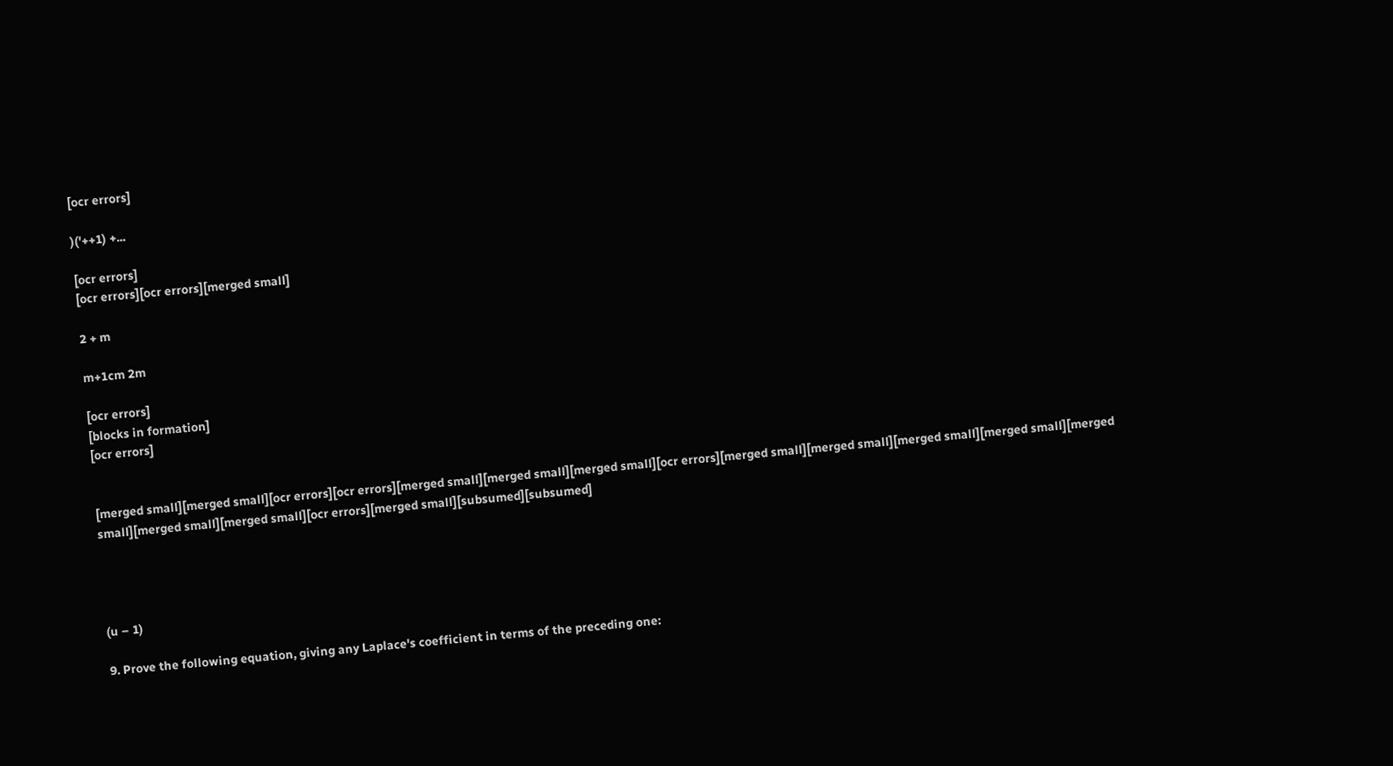[ocr errors]

)('++1) +...

[ocr errors]
[ocr errors][ocr errors][merged small]

2 + m

m+1cm 2m

[ocr errors]
[blocks in formation]
[ocr errors]


[merged small][merged small][ocr errors][ocr errors][merged small][merged small][merged small][ocr errors][merged small][merged small][merged small][merged small][merged small][merged small][merged small][ocr errors][merged small][subsumed][subsumed]




(u – 1)

9. Prove the following equation, giving any Laplace's coefficient in terms of the preceding one: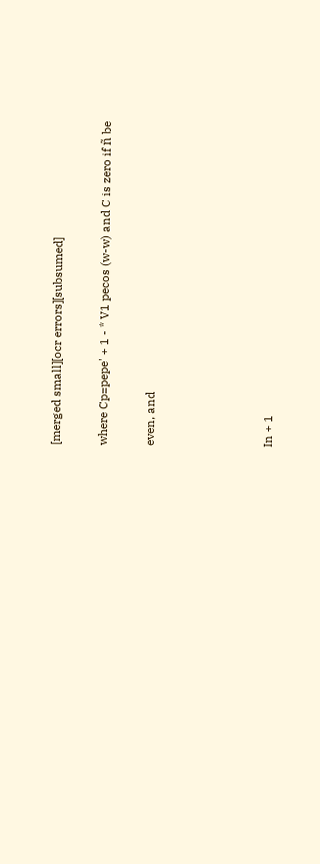[merged small][ocr errors][subsumed]

where Cp=pepe' + 1 - * V1 pecos (w-w) and C is zero if ñ be

even, and




In + 1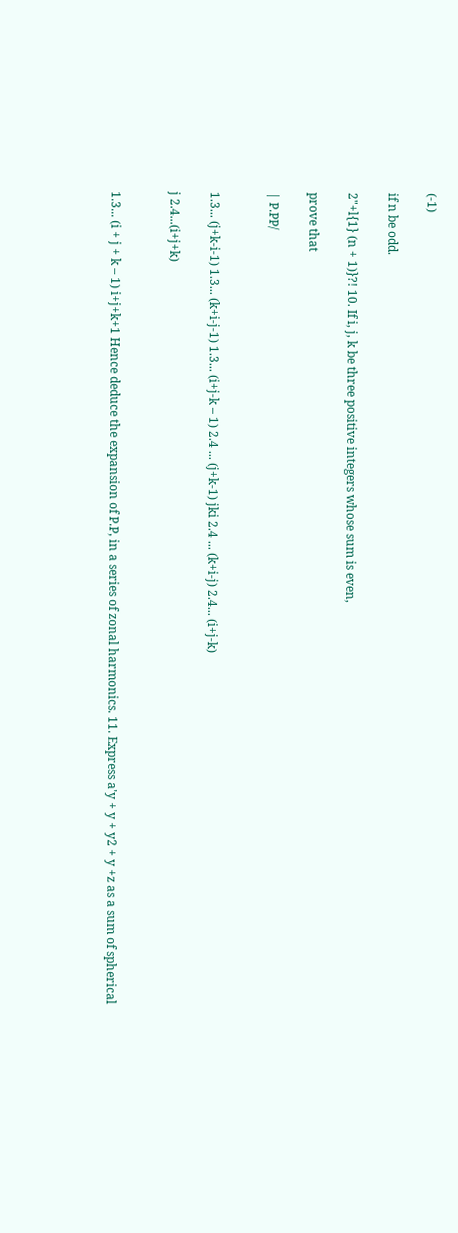(-1)

if n be odd.

2"+l{1} (n + 1)}?! 10. If i, j, k be three positive integers whose sum is even,

prove that

| P.PP/


1.3... (j+k-i-1) 1.3... (k+i-j-1) 1.3... (i+j-k – 1) 2.4 ... (j+k-1) jki 2.4 ... (k+i-j) 2.4... (i+j-k)

j 2.4...(i+j+k)


1.3... (i + j + k – 1) i+j+k+1 Hence deduce the expansion of P.P, in a series of zonal harmonics. 11. Express a'y + y + y2 + y +z as a sum of spherical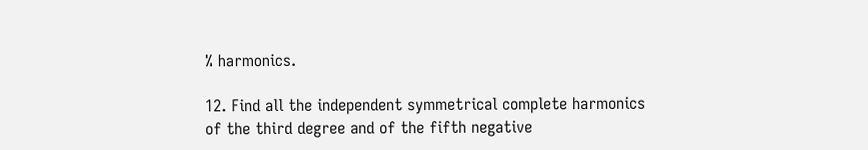% harmonics.

12. Find all the independent symmetrical complete harmonics of the third degree and of the fifth negative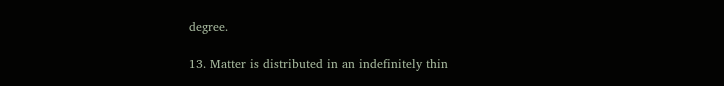degree.

13. Matter is distributed in an indefinitely thin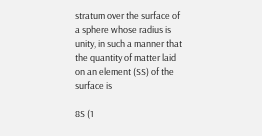stratum over the surface of a sphere whose radius is unity, in such a manner that the quantity of matter laid on an element (SS) of the surface is

8S (1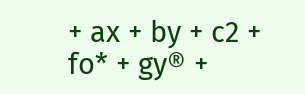+ ax + by + c2 + fo* + gy® +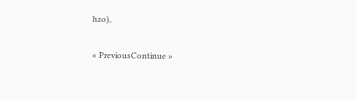hzo),

« PreviousContinue »